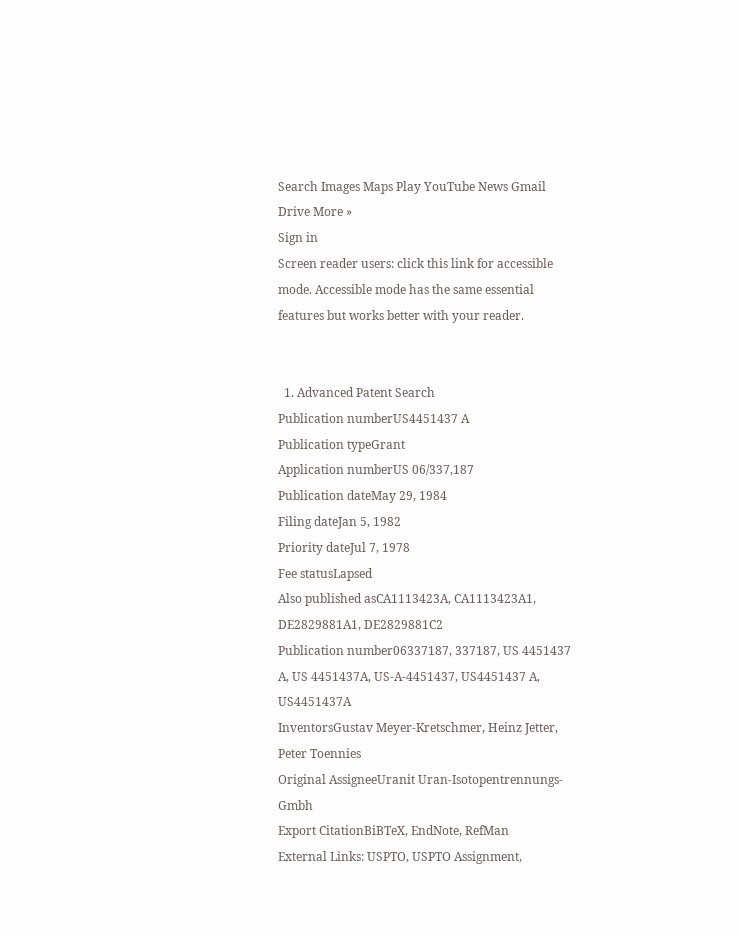Search Images Maps Play YouTube News Gmail Drive More »
Sign in
Screen reader users: click this link for accessible mode. Accessible mode has the same essential features but works better with your reader.


  1. Advanced Patent Search
Publication numberUS4451437 A
Publication typeGrant
Application numberUS 06/337,187
Publication dateMay 29, 1984
Filing dateJan 5, 1982
Priority dateJul 7, 1978
Fee statusLapsed
Also published asCA1113423A, CA1113423A1, DE2829881A1, DE2829881C2
Publication number06337187, 337187, US 4451437 A, US 4451437A, US-A-4451437, US4451437 A, US4451437A
InventorsGustav Meyer-Kretschmer, Heinz Jetter, Peter Toennies
Original AssigneeUranit Uran-Isotopentrennungs-Gmbh
Export CitationBiBTeX, EndNote, RefMan
External Links: USPTO, USPTO Assignment,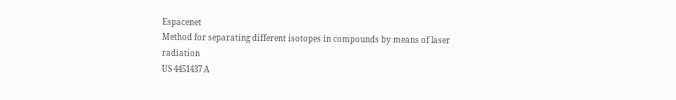Espacenet
Method for separating different isotopes in compounds by means of laser radiation
US 4451437 A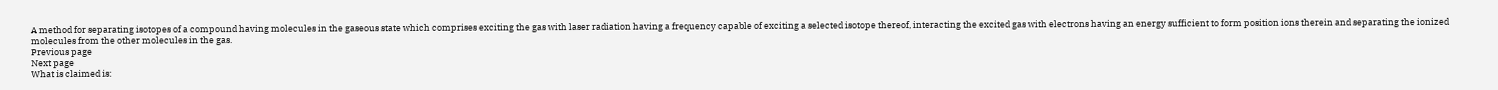A method for separating isotopes of a compound having molecules in the gaseous state which comprises exciting the gas with laser radiation having a frequency capable of exciting a selected isotope thereof, interacting the excited gas with electrons having an energy sufficient to form position ions therein and separating the ionized molecules from the other molecules in the gas.
Previous page
Next page
What is claimed is: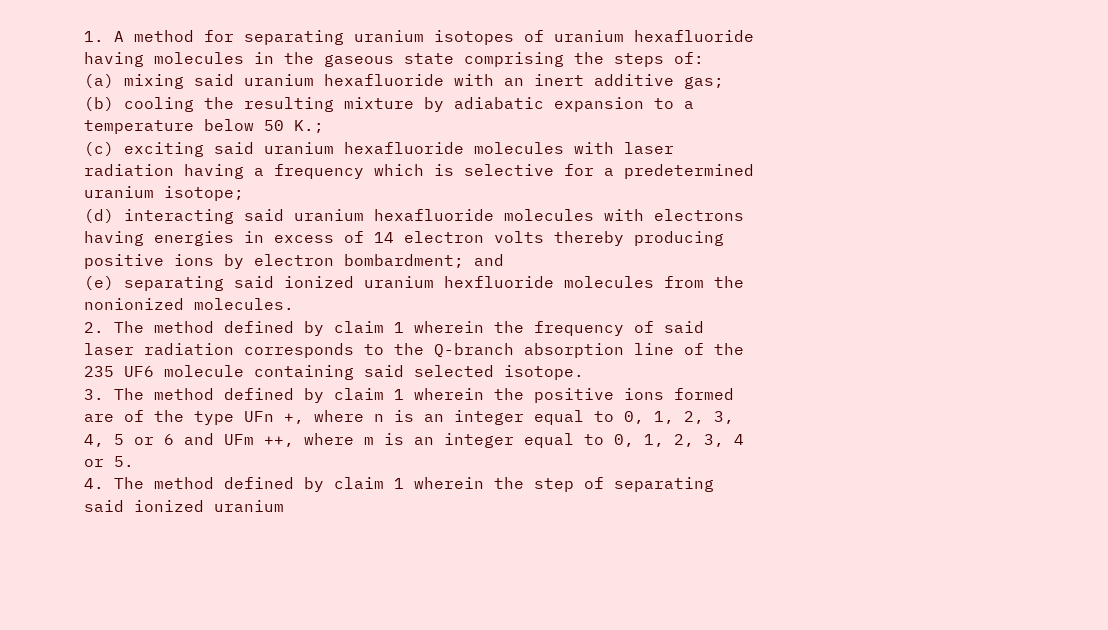1. A method for separating uranium isotopes of uranium hexafluoride having molecules in the gaseous state comprising the steps of:
(a) mixing said uranium hexafluoride with an inert additive gas;
(b) cooling the resulting mixture by adiabatic expansion to a temperature below 50 K.;
(c) exciting said uranium hexafluoride molecules with laser radiation having a frequency which is selective for a predetermined uranium isotope;
(d) interacting said uranium hexafluoride molecules with electrons having energies in excess of 14 electron volts thereby producing positive ions by electron bombardment; and
(e) separating said ionized uranium hexfluoride molecules from the nonionized molecules.
2. The method defined by claim 1 wherein the frequency of said laser radiation corresponds to the Q-branch absorption line of the 235 UF6 molecule containing said selected isotope.
3. The method defined by claim 1 wherein the positive ions formed are of the type UFn +, where n is an integer equal to 0, 1, 2, 3, 4, 5 or 6 and UFm ++, where m is an integer equal to 0, 1, 2, 3, 4 or 5.
4. The method defined by claim 1 wherein the step of separating said ionized uranium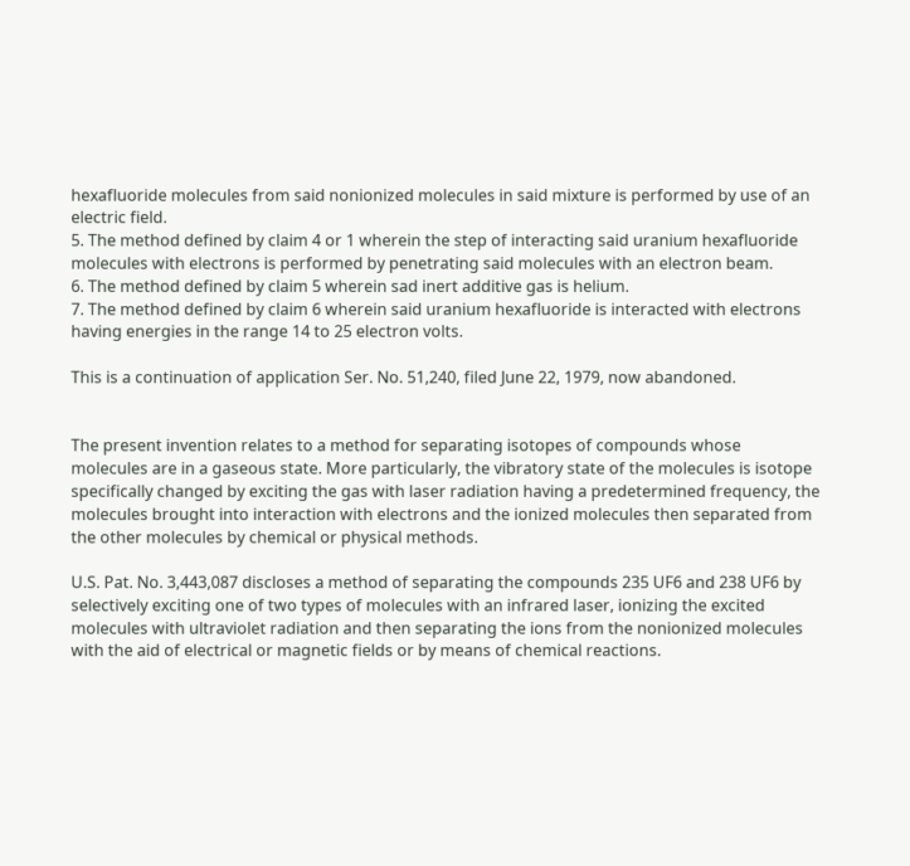hexafluoride molecules from said nonionized molecules in said mixture is performed by use of an electric field.
5. The method defined by claim 4 or 1 wherein the step of interacting said uranium hexafluoride molecules with electrons is performed by penetrating said molecules with an electron beam.
6. The method defined by claim 5 wherein sad inert additive gas is helium.
7. The method defined by claim 6 wherein said uranium hexafluoride is interacted with electrons having energies in the range 14 to 25 electron volts.

This is a continuation of application Ser. No. 51,240, filed June 22, 1979, now abandoned.


The present invention relates to a method for separating isotopes of compounds whose molecules are in a gaseous state. More particularly, the vibratory state of the molecules is isotope specifically changed by exciting the gas with laser radiation having a predetermined frequency, the molecules brought into interaction with electrons and the ionized molecules then separated from the other molecules by chemical or physical methods.

U.S. Pat. No. 3,443,087 discloses a method of separating the compounds 235 UF6 and 238 UF6 by selectively exciting one of two types of molecules with an infrared laser, ionizing the excited molecules with ultraviolet radiation and then separating the ions from the nonionized molecules with the aid of electrical or magnetic fields or by means of chemical reactions.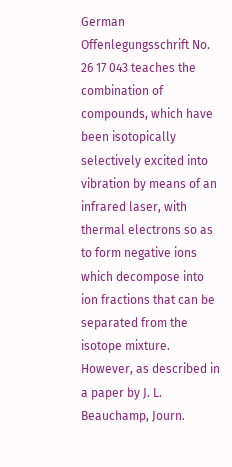German Offenlegungsschrift No. 26 17 043 teaches the combination of compounds, which have been isotopically selectively excited into vibration by means of an infrared laser, with thermal electrons so as to form negative ions which decompose into ion fractions that can be separated from the isotope mixture. However, as described in a paper by J. L. Beauchamp, Journ.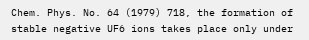Chem. Phys. No. 64 (1979) 718, the formation of stable negative UF6 ions takes place only under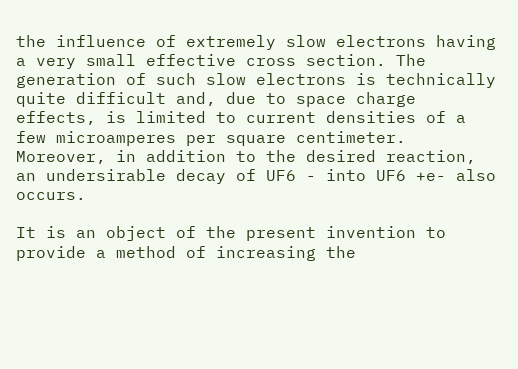the influence of extremely slow electrons having a very small effective cross section. The generation of such slow electrons is technically quite difficult and, due to space charge effects, is limited to current densities of a few microamperes per square centimeter. Moreover, in addition to the desired reaction, an undersirable decay of UF6 - into UF6 +e- also occurs.

It is an object of the present invention to provide a method of increasing the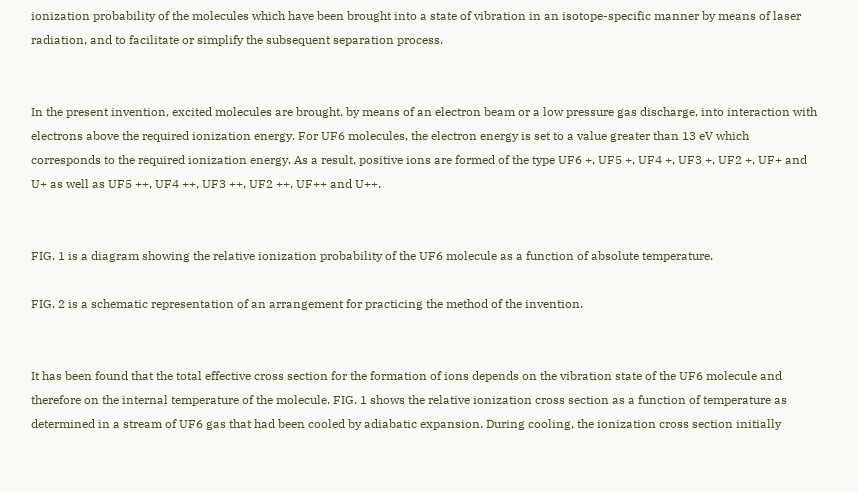ionization probability of the molecules which have been brought into a state of vibration in an isotope-specific manner by means of laser radiation, and to facilitate or simplify the subsequent separation process.


In the present invention, excited molecules are brought, by means of an electron beam or a low pressure gas discharge, into interaction with electrons above the required ionization energy. For UF6 molecules, the electron energy is set to a value greater than 13 eV which corresponds to the required ionization energy. As a result, positive ions are formed of the type UF6 +, UF5 +, UF4 +, UF3 +, UF2 +, UF+ and U+ as well as UF5 ++, UF4 ++, UF3 ++, UF2 ++, UF++ and U++.


FIG. 1 is a diagram showing the relative ionization probability of the UF6 molecule as a function of absolute temperature.

FIG. 2 is a schematic representation of an arrangement for practicing the method of the invention.


It has been found that the total effective cross section for the formation of ions depends on the vibration state of the UF6 molecule and therefore on the internal temperature of the molecule. FIG. 1 shows the relative ionization cross section as a function of temperature as determined in a stream of UF6 gas that had been cooled by adiabatic expansion. During cooling, the ionization cross section initially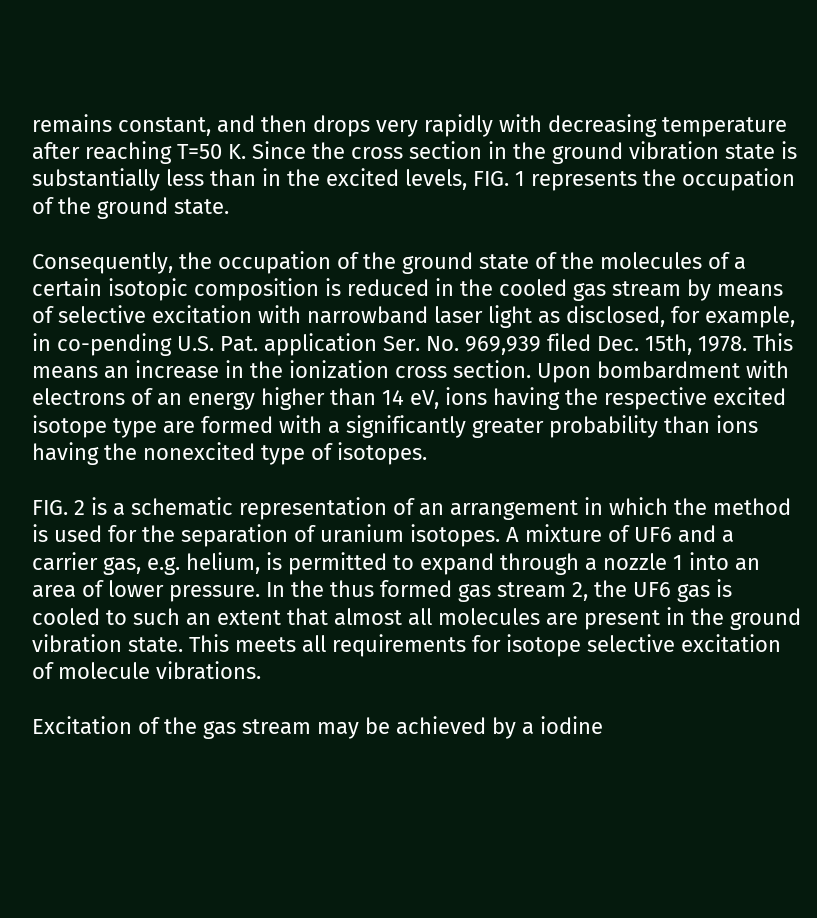remains constant, and then drops very rapidly with decreasing temperature after reaching T=50 K. Since the cross section in the ground vibration state is substantially less than in the excited levels, FIG. 1 represents the occupation of the ground state.

Consequently, the occupation of the ground state of the molecules of a certain isotopic composition is reduced in the cooled gas stream by means of selective excitation with narrowband laser light as disclosed, for example, in co-pending U.S. Pat. application Ser. No. 969,939 filed Dec. 15th, 1978. This means an increase in the ionization cross section. Upon bombardment with electrons of an energy higher than 14 eV, ions having the respective excited isotope type are formed with a significantly greater probability than ions having the nonexcited type of isotopes.

FIG. 2 is a schematic representation of an arrangement in which the method is used for the separation of uranium isotopes. A mixture of UF6 and a carrier gas, e.g. helium, is permitted to expand through a nozzle 1 into an area of lower pressure. In the thus formed gas stream 2, the UF6 gas is cooled to such an extent that almost all molecules are present in the ground vibration state. This meets all requirements for isotope selective excitation of molecule vibrations.

Excitation of the gas stream may be achieved by a iodine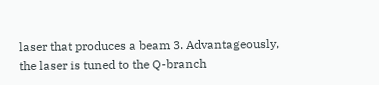laser that produces a beam 3. Advantageously, the laser is tuned to the Q-branch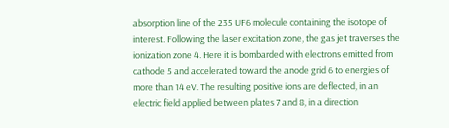absorption line of the 235 UF6 molecule containing the isotope of interest. Following the laser excitation zone, the gas jet traverses the ionization zone 4. Here it is bombarded with electrons emitted from cathode 5 and accelerated toward the anode grid 6 to energies of more than 14 eV. The resulting positive ions are deflected, in an electric field applied between plates 7 and 8, in a direction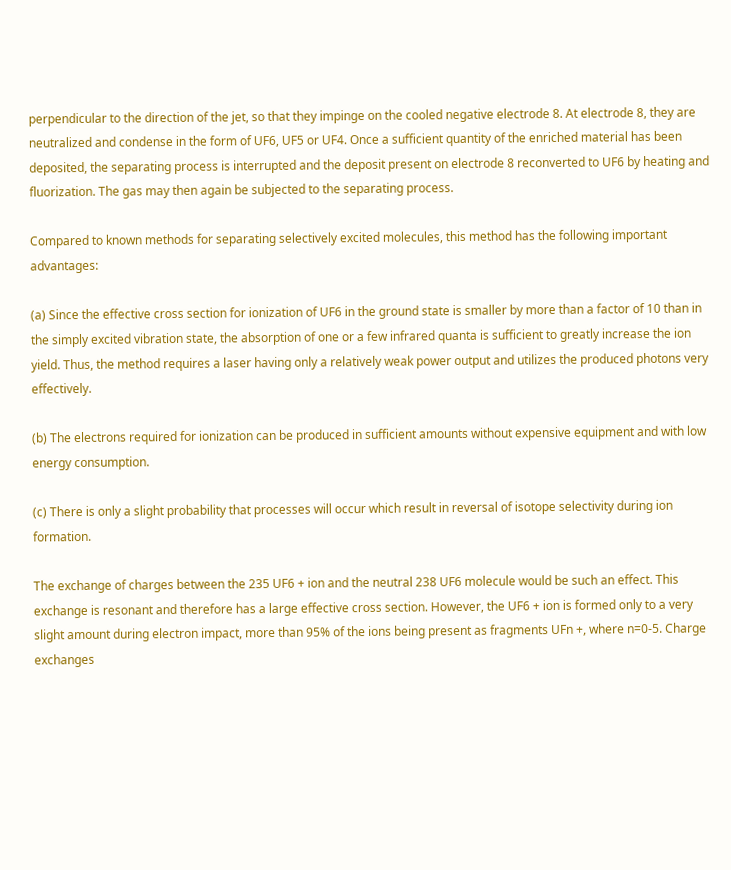perpendicular to the direction of the jet, so that they impinge on the cooled negative electrode 8. At electrode 8, they are neutralized and condense in the form of UF6, UF5 or UF4. Once a sufficient quantity of the enriched material has been deposited, the separating process is interrupted and the deposit present on electrode 8 reconverted to UF6 by heating and fluorization. The gas may then again be subjected to the separating process.

Compared to known methods for separating selectively excited molecules, this method has the following important advantages:

(a) Since the effective cross section for ionization of UF6 in the ground state is smaller by more than a factor of 10 than in the simply excited vibration state, the absorption of one or a few infrared quanta is sufficient to greatly increase the ion yield. Thus, the method requires a laser having only a relatively weak power output and utilizes the produced photons very effectively.

(b) The electrons required for ionization can be produced in sufficient amounts without expensive equipment and with low energy consumption.

(c) There is only a slight probability that processes will occur which result in reversal of isotope selectivity during ion formation.

The exchange of charges between the 235 UF6 + ion and the neutral 238 UF6 molecule would be such an effect. This exchange is resonant and therefore has a large effective cross section. However, the UF6 + ion is formed only to a very slight amount during electron impact, more than 95% of the ions being present as fragments UFn +, where n=0-5. Charge exchanges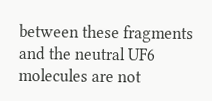between these fragments and the neutral UF6 molecules are not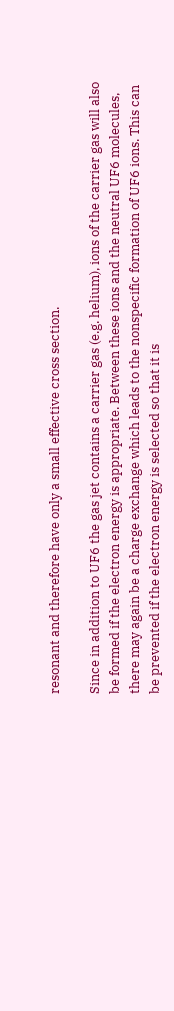resonant and therefore have only a small effective cross section.

Since in addition to UF6 the gas jet contains a carrier gas (e.g. helium), ions of the carrier gas will also be formed if the electron energy is appropriate. Between these ions and the neutral UF6 molecules, there may again be a charge exchange which leads to the nonspecific formation of UF6 ions. This can be prevented if the electron energy is selected so that it is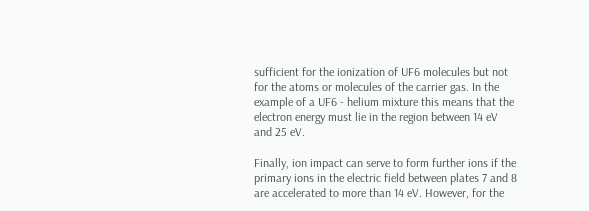sufficient for the ionization of UF6 molecules but not for the atoms or molecules of the carrier gas. In the example of a UF6 - helium mixture this means that the electron energy must lie in the region between 14 eV and 25 eV.

Finally, ion impact can serve to form further ions if the primary ions in the electric field between plates 7 and 8 are accelerated to more than 14 eV. However, for the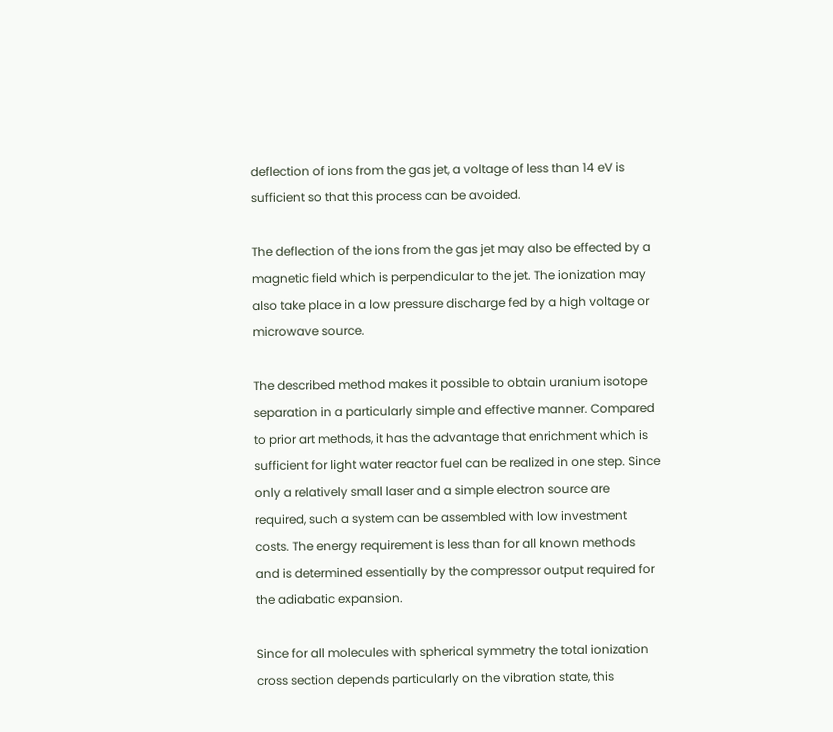deflection of ions from the gas jet, a voltage of less than 14 eV is sufficient so that this process can be avoided.

The deflection of the ions from the gas jet may also be effected by a magnetic field which is perpendicular to the jet. The ionization may also take place in a low pressure discharge fed by a high voltage or microwave source.

The described method makes it possible to obtain uranium isotope separation in a particularly simple and effective manner. Compared to prior art methods, it has the advantage that enrichment which is sufficient for light water reactor fuel can be realized in one step. Since only a relatively small laser and a simple electron source are required, such a system can be assembled with low investment costs. The energy requirement is less than for all known methods and is determined essentially by the compressor output required for the adiabatic expansion.

Since for all molecules with spherical symmetry the total ionization cross section depends particularly on the vibration state, this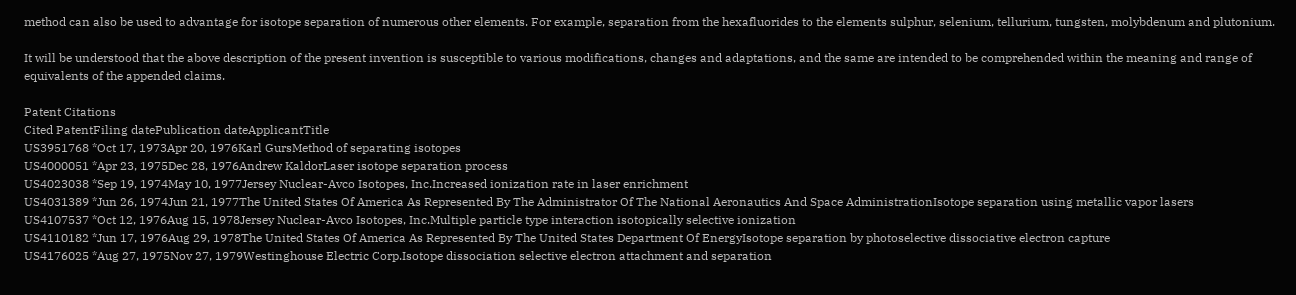method can also be used to advantage for isotope separation of numerous other elements. For example, separation from the hexafluorides to the elements sulphur, selenium, tellurium, tungsten, molybdenum and plutonium.

It will be understood that the above description of the present invention is susceptible to various modifications, changes and adaptations, and the same are intended to be comprehended within the meaning and range of equivalents of the appended claims.

Patent Citations
Cited PatentFiling datePublication dateApplicantTitle
US3951768 *Oct 17, 1973Apr 20, 1976Karl GursMethod of separating isotopes
US4000051 *Apr 23, 1975Dec 28, 1976Andrew KaldorLaser isotope separation process
US4023038 *Sep 19, 1974May 10, 1977Jersey Nuclear-Avco Isotopes, Inc.Increased ionization rate in laser enrichment
US4031389 *Jun 26, 1974Jun 21, 1977The United States Of America As Represented By The Administrator Of The National Aeronautics And Space AdministrationIsotope separation using metallic vapor lasers
US4107537 *Oct 12, 1976Aug 15, 1978Jersey Nuclear-Avco Isotopes, Inc.Multiple particle type interaction isotopically selective ionization
US4110182 *Jun 17, 1976Aug 29, 1978The United States Of America As Represented By The United States Department Of EnergyIsotope separation by photoselective dissociative electron capture
US4176025 *Aug 27, 1975Nov 27, 1979Westinghouse Electric Corp.Isotope dissociation selective electron attachment and separation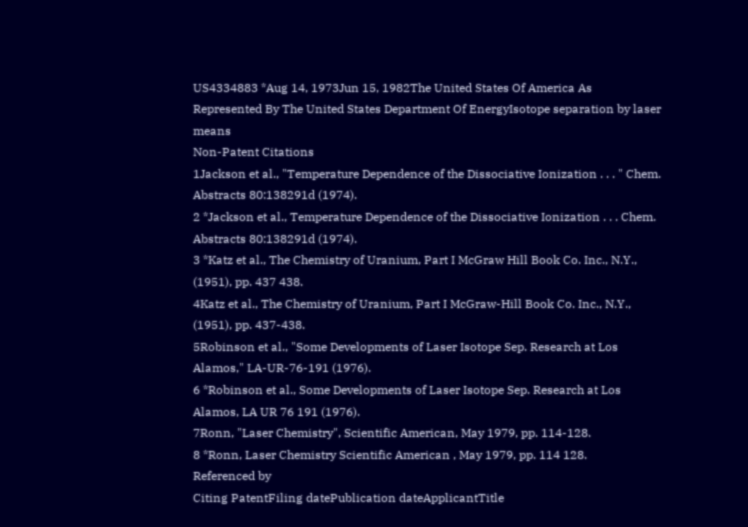US4334883 *Aug 14, 1973Jun 15, 1982The United States Of America As Represented By The United States Department Of EnergyIsotope separation by laser means
Non-Patent Citations
1Jackson et al., "Temperature Dependence of the Dissociative Ionization . . . " Chem. Abstracts 80:138291d (1974).
2 *Jackson et al., Temperature Dependence of the Dissociative Ionization . . . Chem. Abstracts 80:138291d (1974).
3 *Katz et al., The Chemistry of Uranium, Part I McGraw Hill Book Co. Inc., N.Y., (1951), pp. 437 438.
4Katz et al., The Chemistry of Uranium, Part I McGraw-Hill Book Co. Inc., N.Y., (1951), pp. 437-438.
5Robinson et al., "Some Developments of Laser Isotope Sep. Research at Los Alamos," LA-UR-76-191 (1976).
6 *Robinson et al., Some Developments of Laser Isotope Sep. Research at Los Alamos, LA UR 76 191 (1976).
7Ronn, "Laser Chemistry", Scientific American, May 1979, pp. 114-128.
8 *Ronn, Laser Chemistry Scientific American , May 1979, pp. 114 128.
Referenced by
Citing PatentFiling datePublication dateApplicantTitle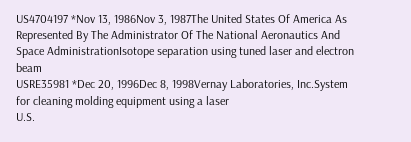US4704197 *Nov 13, 1986Nov 3, 1987The United States Of America As Represented By The Administrator Of The National Aeronautics And Space AdministrationIsotope separation using tuned laser and electron beam
USRE35981 *Dec 20, 1996Dec 8, 1998Vernay Laboratories, Inc.System for cleaning molding equipment using a laser
U.S.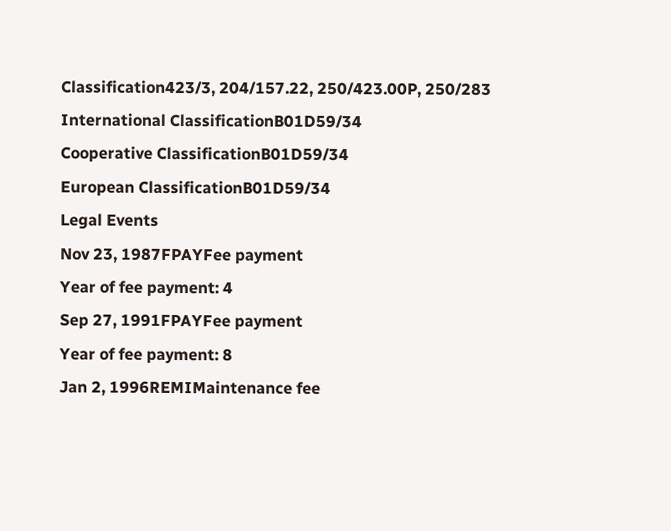Classification423/3, 204/157.22, 250/423.00P, 250/283
International ClassificationB01D59/34
Cooperative ClassificationB01D59/34
European ClassificationB01D59/34
Legal Events
Nov 23, 1987FPAYFee payment
Year of fee payment: 4
Sep 27, 1991FPAYFee payment
Year of fee payment: 8
Jan 2, 1996REMIMaintenance fee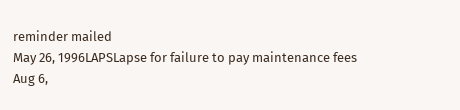reminder mailed
May 26, 1996LAPSLapse for failure to pay maintenance fees
Aug 6,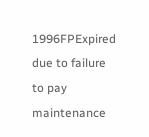1996FPExpired due to failure to pay maintenance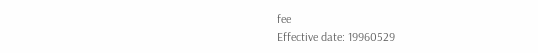fee
Effective date: 19960529